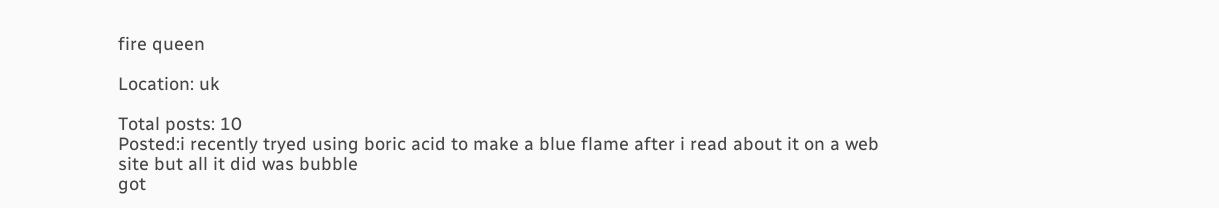fire queen

Location: uk

Total posts: 10
Posted:i recently tryed using boric acid to make a blue flame after i read about it on a web site but all it did was bubble
got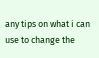any tips on what i can use to change the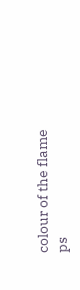colour of the flame
ps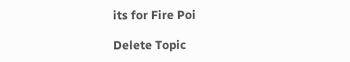its for Fire Poi

Delete Topic